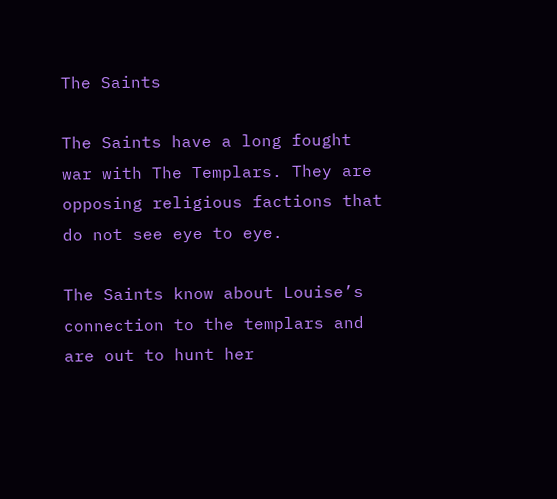The Saints

The Saints have a long fought war with The Templars. They are opposing religious factions that do not see eye to eye.

The Saints know about Louise’s connection to the templars and are out to hunt her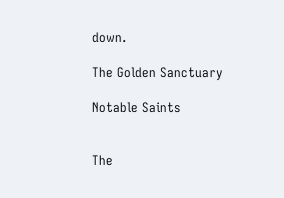down.

The Golden Sanctuary

Notable Saints


The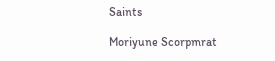Saints

Moriyune Scorpmrat